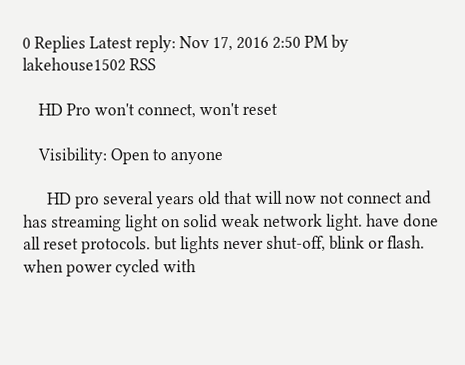0 Replies Latest reply: Nov 17, 2016 2:50 PM by lakehouse1502 RSS

    HD Pro won't connect, won't reset

    Visibility: Open to anyone

      HD pro several years old that will now not connect and has streaming light on solid weak network light. have done all reset protocols. but lights never shut-off, blink or flash. when power cycled with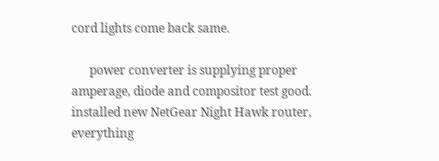cord lights come back same.

      power converter is supplying proper amperage, diode and compositor test good. installed new NetGear Night Hawk router, everything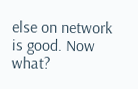else on network is good. Now what?